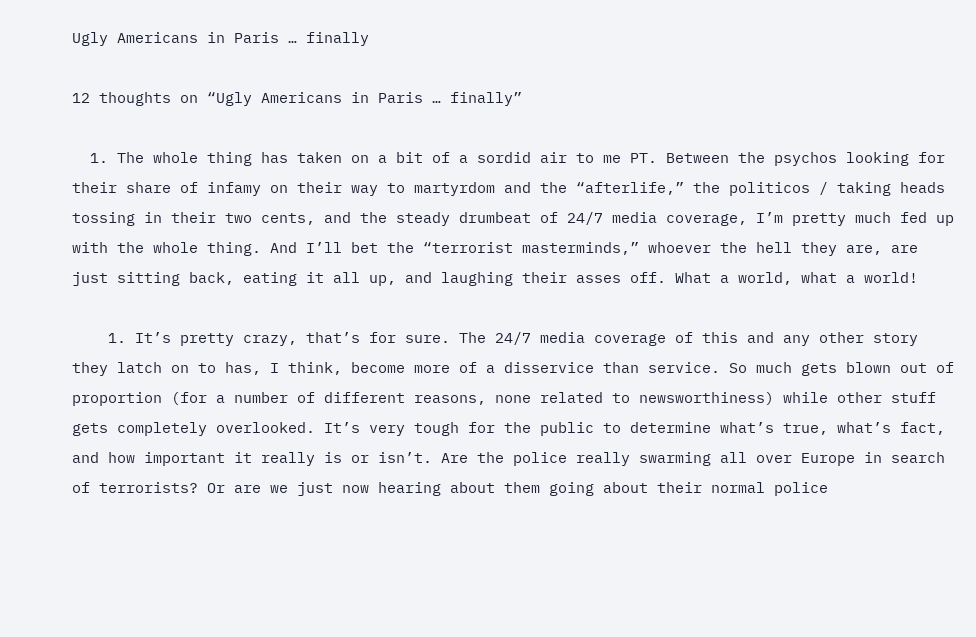Ugly Americans in Paris … finally

12 thoughts on “Ugly Americans in Paris … finally”

  1. The whole thing has taken on a bit of a sordid air to me PT. Between the psychos looking for their share of infamy on their way to martyrdom and the “afterlife,” the politicos / taking heads tossing in their two cents, and the steady drumbeat of 24/7 media coverage, I’m pretty much fed up with the whole thing. And I’ll bet the “terrorist masterminds,” whoever the hell they are, are just sitting back, eating it all up, and laughing their asses off. What a world, what a world!

    1. It’s pretty crazy, that’s for sure. The 24/7 media coverage of this and any other story they latch on to has, I think, become more of a disservice than service. So much gets blown out of proportion (for a number of different reasons, none related to newsworthiness) while other stuff gets completely overlooked. It’s very tough for the public to determine what’s true, what’s fact, and how important it really is or isn’t. Are the police really swarming all over Europe in search of terrorists? Or are we just now hearing about them going about their normal police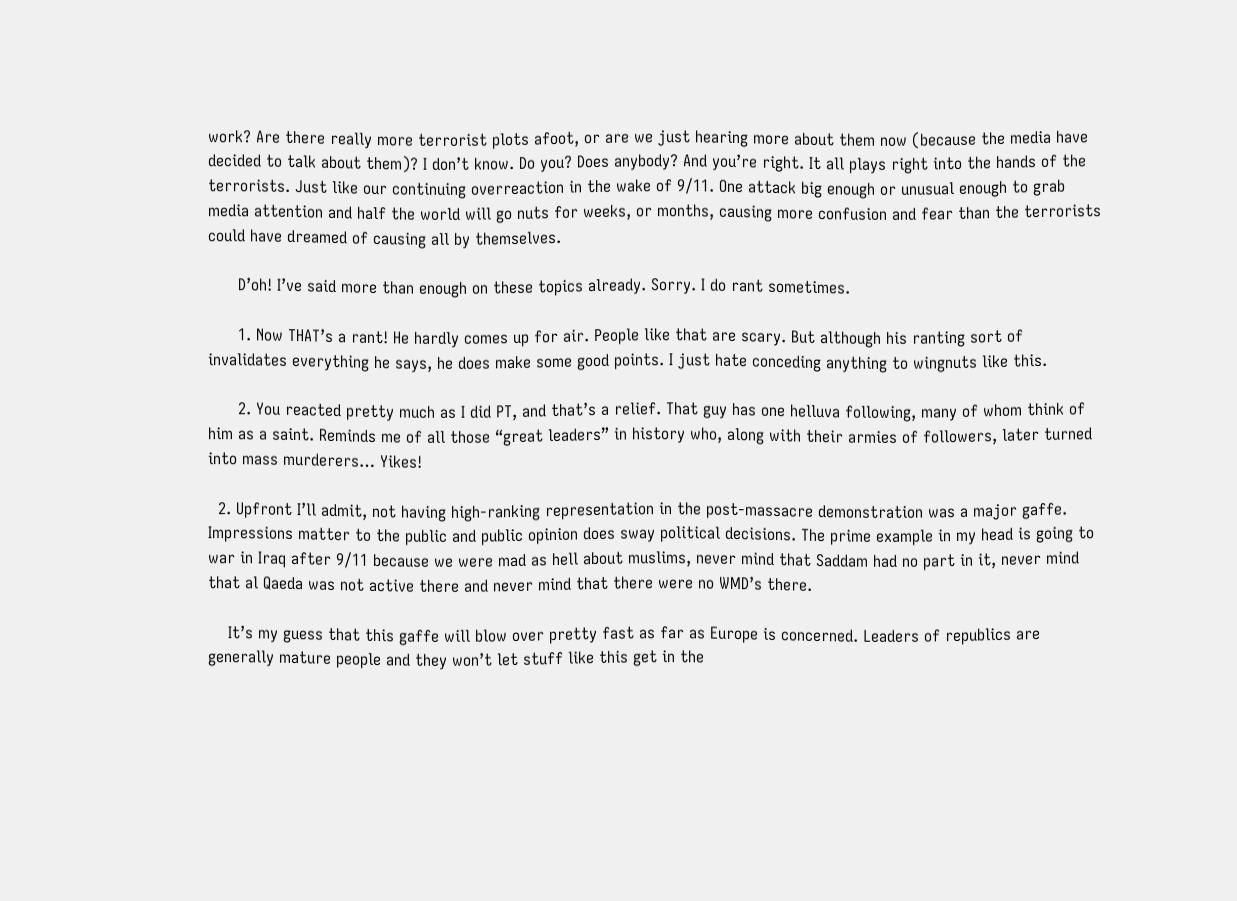work? Are there really more terrorist plots afoot, or are we just hearing more about them now (because the media have decided to talk about them)? I don’t know. Do you? Does anybody? And you’re right. It all plays right into the hands of the terrorists. Just like our continuing overreaction in the wake of 9/11. One attack big enough or unusual enough to grab media attention and half the world will go nuts for weeks, or months, causing more confusion and fear than the terrorists could have dreamed of causing all by themselves.

      D’oh! I’ve said more than enough on these topics already. Sorry. I do rant sometimes.

      1. Now THAT’s a rant! He hardly comes up for air. People like that are scary. But although his ranting sort of invalidates everything he says, he does make some good points. I just hate conceding anything to wingnuts like this.

      2. You reacted pretty much as I did PT, and that’s a relief. That guy has one helluva following, many of whom think of him as a saint. Reminds me of all those “great leaders” in history who, along with their armies of followers, later turned into mass murderers… Yikes!

  2. Upfront I’ll admit, not having high-ranking representation in the post-massacre demonstration was a major gaffe. Impressions matter to the public and public opinion does sway political decisions. The prime example in my head is going to war in Iraq after 9/11 because we were mad as hell about muslims, never mind that Saddam had no part in it, never mind that al Qaeda was not active there and never mind that there were no WMD’s there.

    It’s my guess that this gaffe will blow over pretty fast as far as Europe is concerned. Leaders of republics are generally mature people and they won’t let stuff like this get in the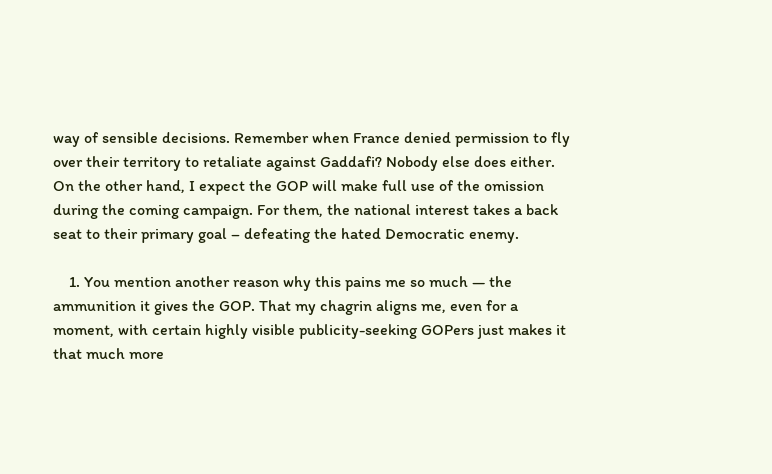way of sensible decisions. Remember when France denied permission to fly over their territory to retaliate against Gaddafi? Nobody else does either. On the other hand, I expect the GOP will make full use of the omission during the coming campaign. For them, the national interest takes a back seat to their primary goal – defeating the hated Democratic enemy.

    1. You mention another reason why this pains me so much — the ammunition it gives the GOP. That my chagrin aligns me, even for a moment, with certain highly visible publicity-seeking GOPers just makes it that much more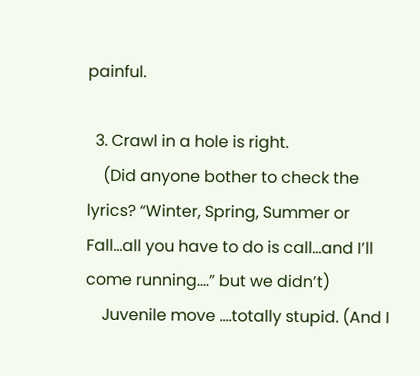painful.

  3. Crawl in a hole is right.
    (Did anyone bother to check the lyrics? “Winter, Spring, Summer or Fall…all you have to do is call…and I’ll come running….” but we didn’t)
    Juvenile move ….totally stupid. (And I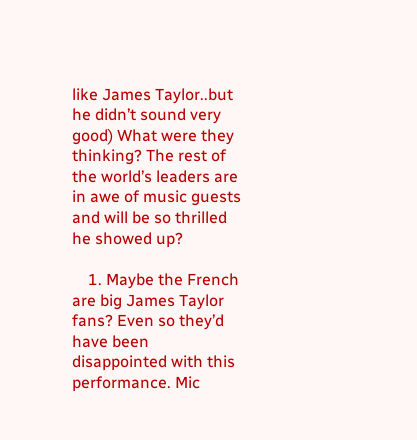like James Taylor..but he didn’t sound very good) What were they thinking? The rest of the world’s leaders are in awe of music guests and will be so thrilled he showed up?

    1. Maybe the French are big James Taylor fans? Even so they’d have been disappointed with this performance. Mic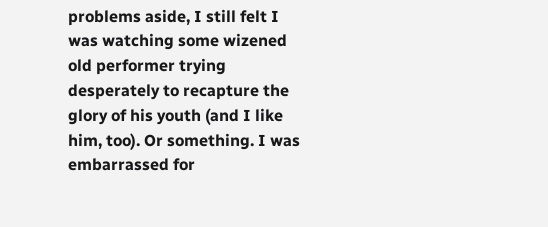problems aside, I still felt I was watching some wizened old performer trying desperately to recapture the glory of his youth (and I like him, too). Or something. I was embarrassed for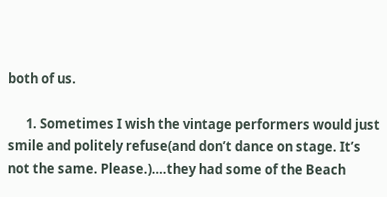both of us.

      1. Sometimes I wish the vintage performers would just smile and politely refuse(and don’t dance on stage. It’s not the same. Please.)….they had some of the Beach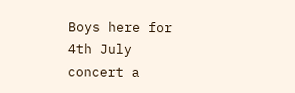Boys here for 4th July concert a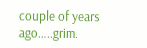couple of years ago…..grim.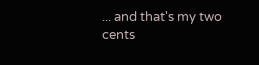... and that's my two cents